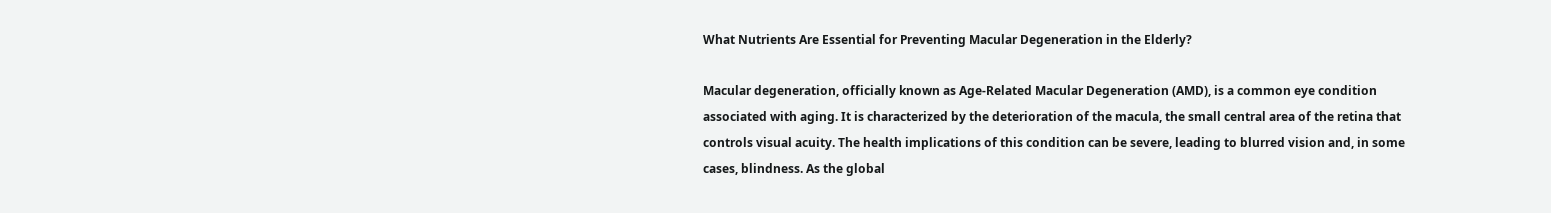What Nutrients Are Essential for Preventing Macular Degeneration in the Elderly?

Macular degeneration, officially known as Age-Related Macular Degeneration (AMD), is a common eye condition associated with aging. It is characterized by the deterioration of the macula, the small central area of the retina that controls visual acuity. The health implications of this condition can be severe, leading to blurred vision and, in some cases, blindness. As the global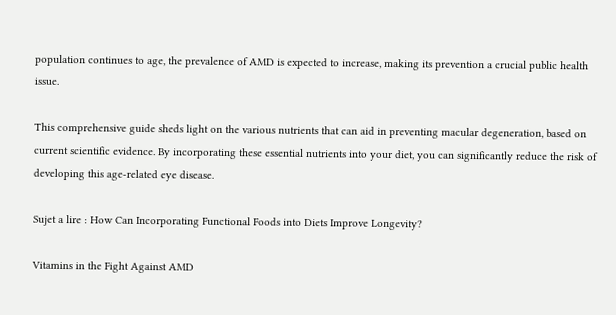population continues to age, the prevalence of AMD is expected to increase, making its prevention a crucial public health issue.

This comprehensive guide sheds light on the various nutrients that can aid in preventing macular degeneration, based on current scientific evidence. By incorporating these essential nutrients into your diet, you can significantly reduce the risk of developing this age-related eye disease.

Sujet a lire : How Can Incorporating Functional Foods into Diets Improve Longevity?

Vitamins in the Fight Against AMD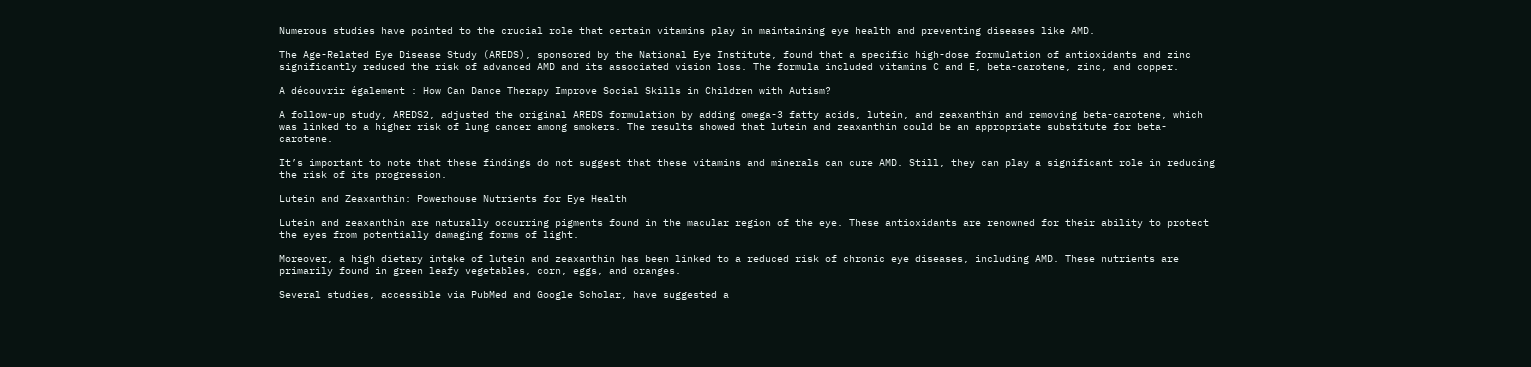Numerous studies have pointed to the crucial role that certain vitamins play in maintaining eye health and preventing diseases like AMD.

The Age-Related Eye Disease Study (AREDS), sponsored by the National Eye Institute, found that a specific high-dose formulation of antioxidants and zinc significantly reduced the risk of advanced AMD and its associated vision loss. The formula included vitamins C and E, beta-carotene, zinc, and copper.

A découvrir également : How Can Dance Therapy Improve Social Skills in Children with Autism?

A follow-up study, AREDS2, adjusted the original AREDS formulation by adding omega-3 fatty acids, lutein, and zeaxanthin and removing beta-carotene, which was linked to a higher risk of lung cancer among smokers. The results showed that lutein and zeaxanthin could be an appropriate substitute for beta-carotene.

It’s important to note that these findings do not suggest that these vitamins and minerals can cure AMD. Still, they can play a significant role in reducing the risk of its progression.

Lutein and Zeaxanthin: Powerhouse Nutrients for Eye Health

Lutein and zeaxanthin are naturally occurring pigments found in the macular region of the eye. These antioxidants are renowned for their ability to protect the eyes from potentially damaging forms of light.

Moreover, a high dietary intake of lutein and zeaxanthin has been linked to a reduced risk of chronic eye diseases, including AMD. These nutrients are primarily found in green leafy vegetables, corn, eggs, and oranges.

Several studies, accessible via PubMed and Google Scholar, have suggested a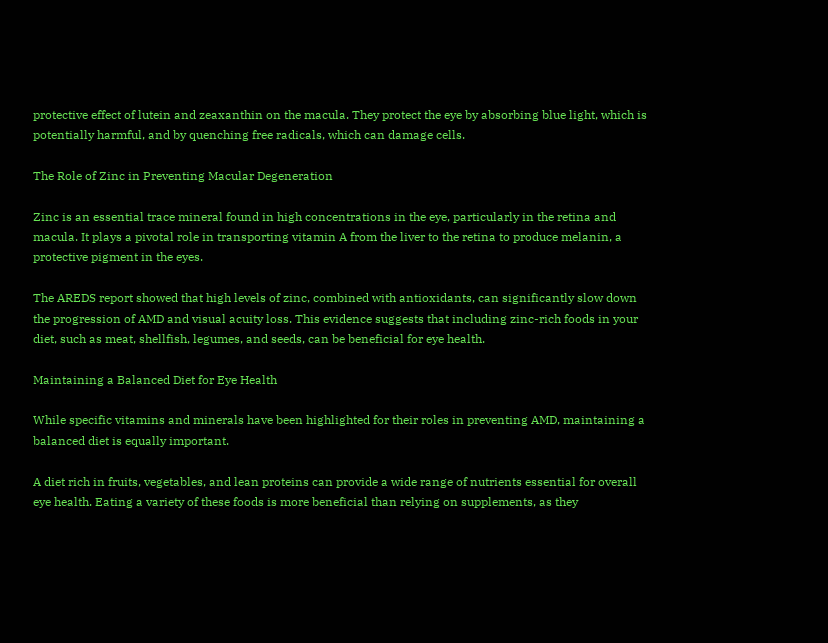protective effect of lutein and zeaxanthin on the macula. They protect the eye by absorbing blue light, which is potentially harmful, and by quenching free radicals, which can damage cells.

The Role of Zinc in Preventing Macular Degeneration

Zinc is an essential trace mineral found in high concentrations in the eye, particularly in the retina and macula. It plays a pivotal role in transporting vitamin A from the liver to the retina to produce melanin, a protective pigment in the eyes.

The AREDS report showed that high levels of zinc, combined with antioxidants, can significantly slow down the progression of AMD and visual acuity loss. This evidence suggests that including zinc-rich foods in your diet, such as meat, shellfish, legumes, and seeds, can be beneficial for eye health.

Maintaining a Balanced Diet for Eye Health

While specific vitamins and minerals have been highlighted for their roles in preventing AMD, maintaining a balanced diet is equally important.

A diet rich in fruits, vegetables, and lean proteins can provide a wide range of nutrients essential for overall eye health. Eating a variety of these foods is more beneficial than relying on supplements, as they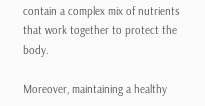contain a complex mix of nutrients that work together to protect the body.

Moreover, maintaining a healthy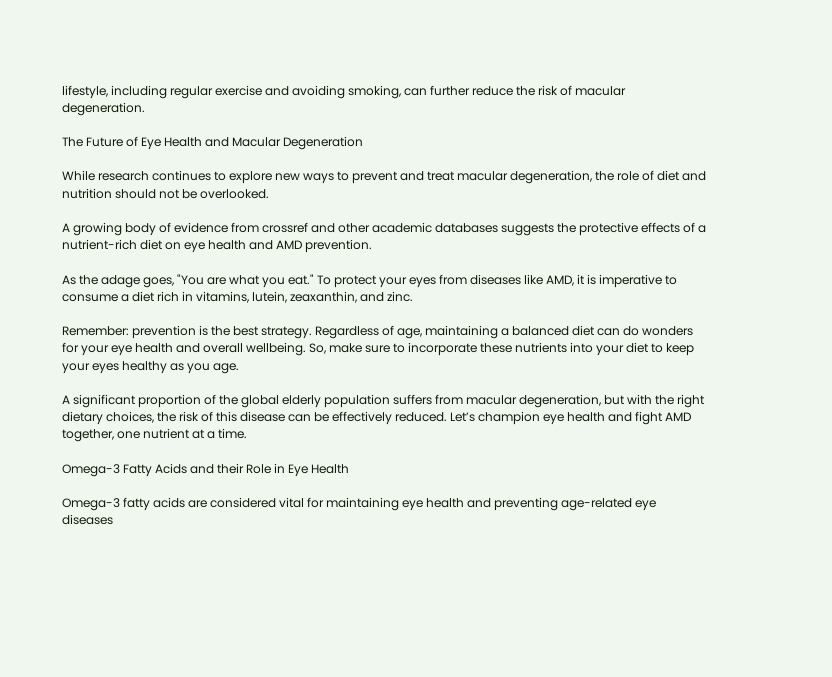lifestyle, including regular exercise and avoiding smoking, can further reduce the risk of macular degeneration.

The Future of Eye Health and Macular Degeneration

While research continues to explore new ways to prevent and treat macular degeneration, the role of diet and nutrition should not be overlooked.

A growing body of evidence from crossref and other academic databases suggests the protective effects of a nutrient-rich diet on eye health and AMD prevention.

As the adage goes, "You are what you eat." To protect your eyes from diseases like AMD, it is imperative to consume a diet rich in vitamins, lutein, zeaxanthin, and zinc.

Remember: prevention is the best strategy. Regardless of age, maintaining a balanced diet can do wonders for your eye health and overall wellbeing. So, make sure to incorporate these nutrients into your diet to keep your eyes healthy as you age.

A significant proportion of the global elderly population suffers from macular degeneration, but with the right dietary choices, the risk of this disease can be effectively reduced. Let’s champion eye health and fight AMD together, one nutrient at a time.

Omega-3 Fatty Acids and their Role in Eye Health

Omega-3 fatty acids are considered vital for maintaining eye health and preventing age-related eye diseases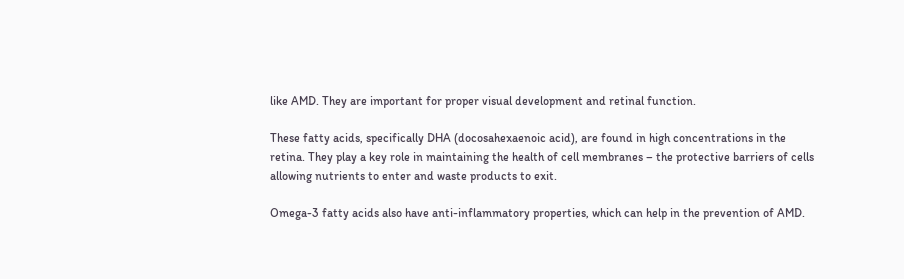like AMD. They are important for proper visual development and retinal function.

These fatty acids, specifically DHA (docosahexaenoic acid), are found in high concentrations in the retina. They play a key role in maintaining the health of cell membranes – the protective barriers of cells allowing nutrients to enter and waste products to exit.

Omega-3 fatty acids also have anti-inflammatory properties, which can help in the prevention of AMD.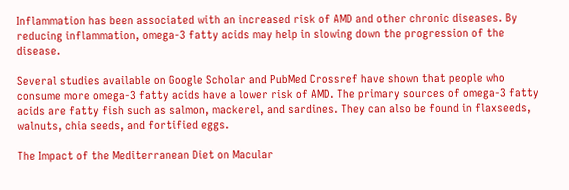Inflammation has been associated with an increased risk of AMD and other chronic diseases. By reducing inflammation, omega-3 fatty acids may help in slowing down the progression of the disease.

Several studies available on Google Scholar and PubMed Crossref have shown that people who consume more omega-3 fatty acids have a lower risk of AMD. The primary sources of omega-3 fatty acids are fatty fish such as salmon, mackerel, and sardines. They can also be found in flaxseeds, walnuts, chia seeds, and fortified eggs.

The Impact of the Mediterranean Diet on Macular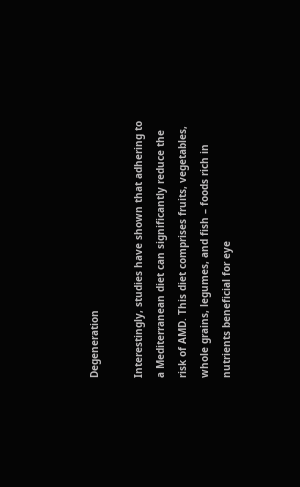Degeneration

Interestingly, studies have shown that adhering to a Mediterranean diet can significantly reduce the risk of AMD. This diet comprises fruits, vegetables, whole grains, legumes, and fish – foods rich in nutrients beneficial for eye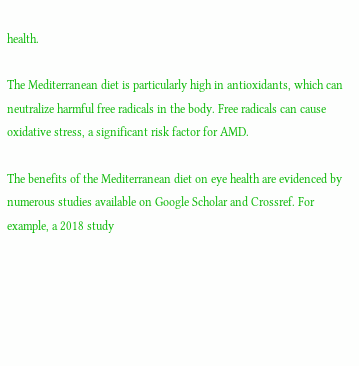health.

The Mediterranean diet is particularly high in antioxidants, which can neutralize harmful free radicals in the body. Free radicals can cause oxidative stress, a significant risk factor for AMD.

The benefits of the Mediterranean diet on eye health are evidenced by numerous studies available on Google Scholar and Crossref. For example, a 2018 study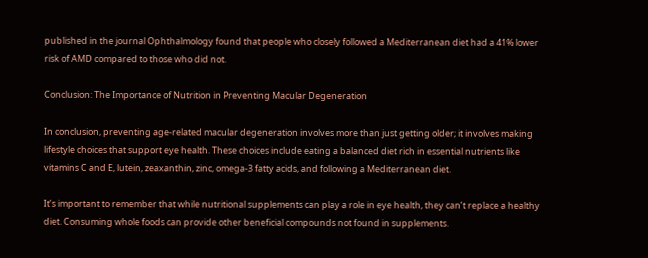published in the journal Ophthalmology found that people who closely followed a Mediterranean diet had a 41% lower risk of AMD compared to those who did not.

Conclusion: The Importance of Nutrition in Preventing Macular Degeneration

In conclusion, preventing age-related macular degeneration involves more than just getting older; it involves making lifestyle choices that support eye health. These choices include eating a balanced diet rich in essential nutrients like vitamins C and E, lutein, zeaxanthin, zinc, omega-3 fatty acids, and following a Mediterranean diet.

It’s important to remember that while nutritional supplements can play a role in eye health, they can’t replace a healthy diet. Consuming whole foods can provide other beneficial compounds not found in supplements.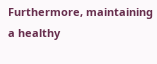Furthermore, maintaining a healthy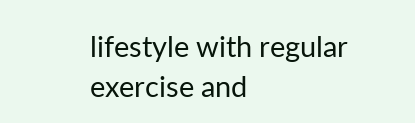lifestyle with regular exercise and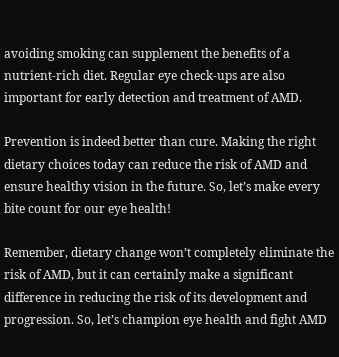avoiding smoking can supplement the benefits of a nutrient-rich diet. Regular eye check-ups are also important for early detection and treatment of AMD.

Prevention is indeed better than cure. Making the right dietary choices today can reduce the risk of AMD and ensure healthy vision in the future. So, let’s make every bite count for our eye health!

Remember, dietary change won’t completely eliminate the risk of AMD, but it can certainly make a significant difference in reducing the risk of its development and progression. So, let’s champion eye health and fight AMD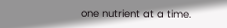one nutrient at a time.